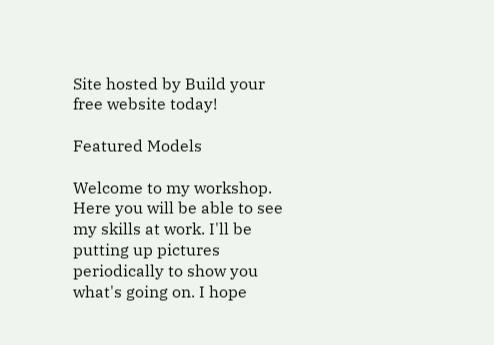Site hosted by Build your free website today!

Featured Models

Welcome to my workshop. Here you will be able to see my skills at work. I'll be putting up pictures periodically to show you what's going on. I hope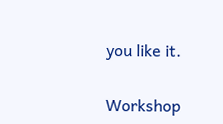you like it.

Workshop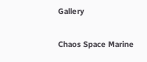Gallery

Chaos Space Marine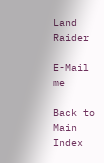Land Raider

E-Mail me

Back to Main Index